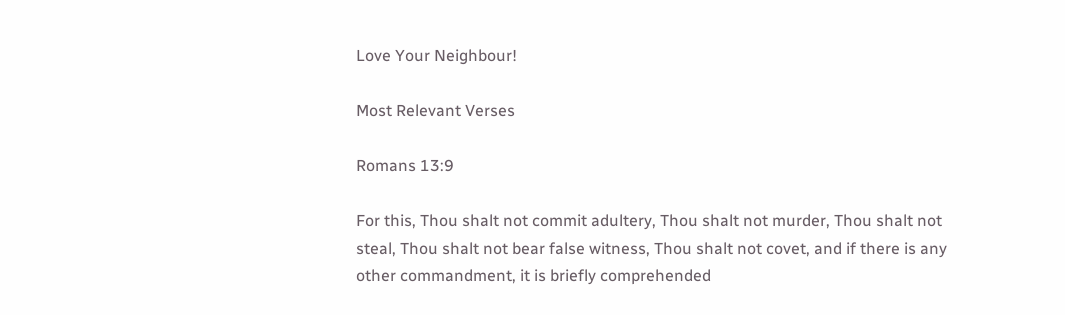Love Your Neighbour!

Most Relevant Verses

Romans 13:9

For this, Thou shalt not commit adultery, Thou shalt not murder, Thou shalt not steal, Thou shalt not bear false witness, Thou shalt not covet, and if there is any other commandment, it is briefly comprehended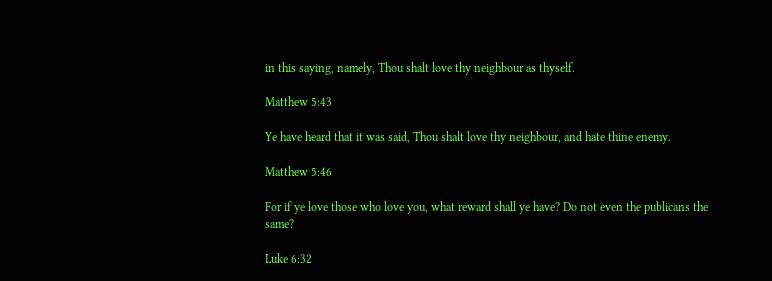in this saying, namely, Thou shalt love thy neighbour as thyself.

Matthew 5:43

Ye have heard that it was said, Thou shalt love thy neighbour, and hate thine enemy.

Matthew 5:46

For if ye love those who love you, what reward shall ye have? Do not even the publicans the same?

Luke 6:32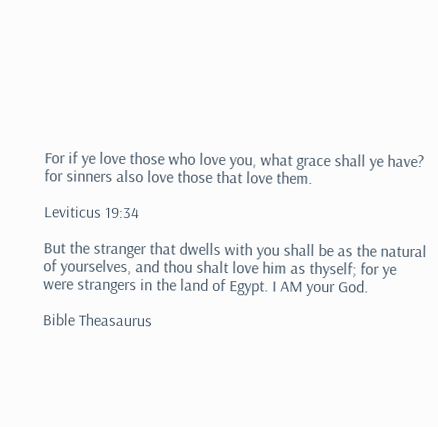For if ye love those who love you, what grace shall ye have? for sinners also love those that love them.

Leviticus 19:34

But the stranger that dwells with you shall be as the natural of yourselves, and thou shalt love him as thyself; for ye were strangers in the land of Egypt. I AM your God.

Bible Theasaurus